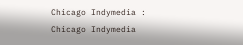Chicago Indymedia :
Chicago Indymedia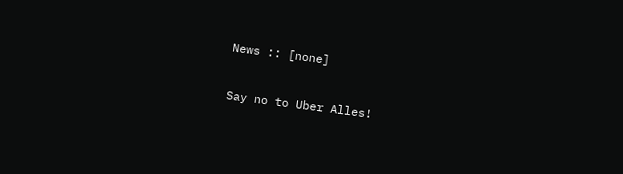News :: [none]

Say no to Uber Alles!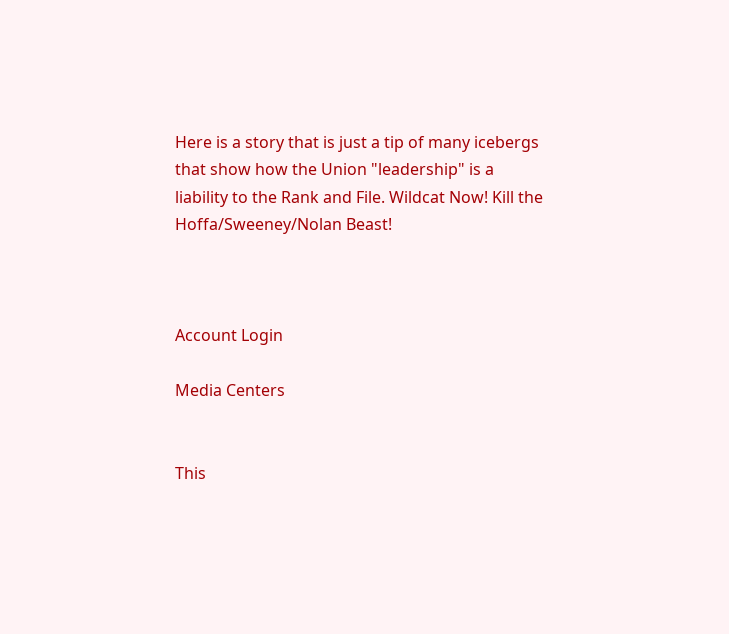Here is a story that is just a tip of many icebergs that show how the Union "leadership" is a liability to the Rank and File. Wildcat Now! Kill the Hoffa/Sweeney/Nolan Beast!



Account Login

Media Centers


This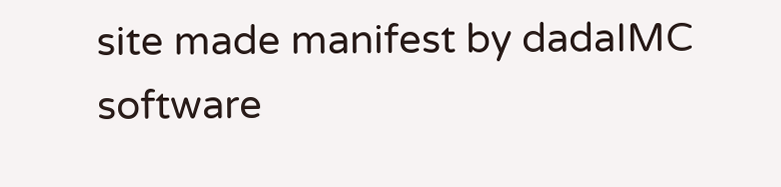site made manifest by dadaIMC software